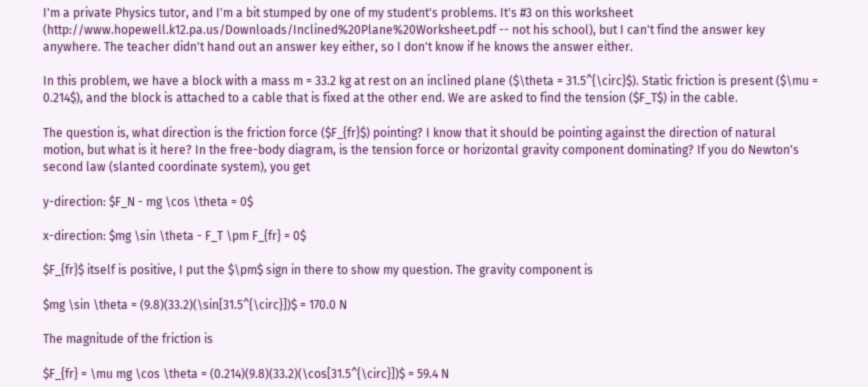I'm a private Physics tutor, and I'm a bit stumped by one of my student's problems. It's #3 on this worksheet (http://www.hopewell.k12.pa.us/Downloads/Inclined%20Plane%20Worksheet.pdf -- not his school), but I can't find the answer key anywhere. The teacher didn't hand out an answer key either, so I don't know if he knows the answer either.

In this problem, we have a block with a mass m = 33.2 kg at rest on an inclined plane ($\theta = 31.5^{\circ}$). Static friction is present ($\mu = 0.214$), and the block is attached to a cable that is fixed at the other end. We are asked to find the tension ($F_T$) in the cable.

The question is, what direction is the friction force ($F_{fr}$) pointing? I know that it should be pointing against the direction of natural motion, but what is it here? In the free-body diagram, is the tension force or horizontal gravity component dominating? If you do Newton's second law (slanted coordinate system), you get

y-direction: $F_N - mg \cos \theta = 0$

x-direction: $mg \sin \theta - F_T \pm F_{fr} = 0$

$F_{fr}$ itself is positive, I put the $\pm$ sign in there to show my question. The gravity component is

$mg \sin \theta = (9.8)(33.2)(\sin[31.5^{\circ}])$ = 170.0 N

The magnitude of the friction is

$F_{fr} = \mu mg \cos \theta = (0.214)(9.8)(33.2)(\cos[31.5^{\circ}])$ = 59.4 N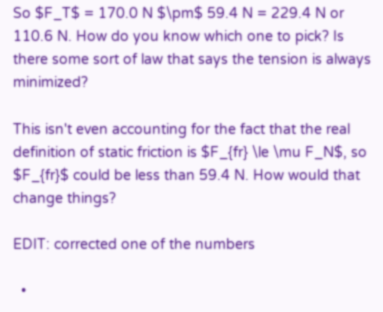So $F_T$ = 170.0 N $\pm$ 59.4 N = 229.4 N or 110.6 N. How do you know which one to pick? Is there some sort of law that says the tension is always minimized?

This isn't even accounting for the fact that the real definition of static friction is $F_{fr} \le \mu F_N$, so $F_{fr}$ could be less than 59.4 N. How would that change things?

EDIT: corrected one of the numbers

  •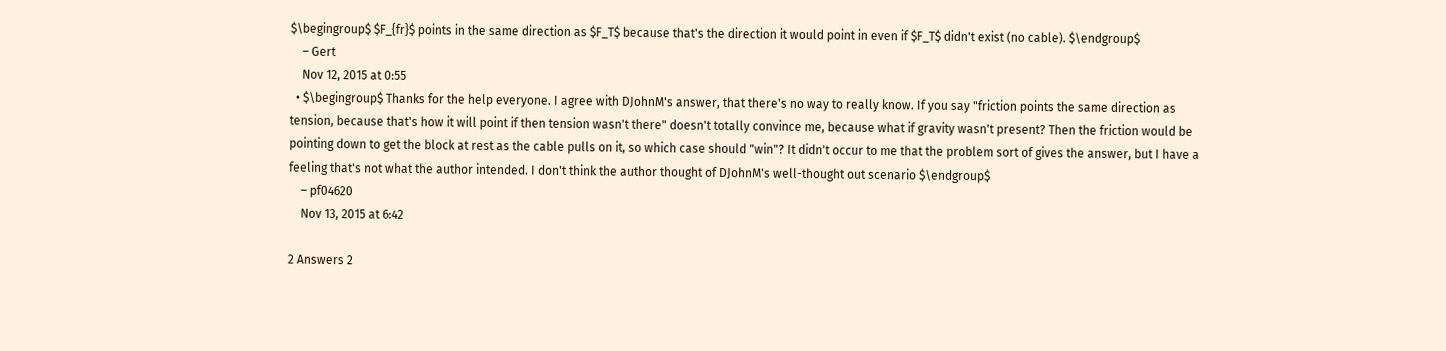$\begingroup$ $F_{fr}$ points in the same direction as $F_T$ because that's the direction it would point in even if $F_T$ didn't exist (no cable). $\endgroup$
    – Gert
    Nov 12, 2015 at 0:55
  • $\begingroup$ Thanks for the help everyone. I agree with DJohnM's answer, that there's no way to really know. If you say "friction points the same direction as tension, because that's how it will point if then tension wasn't there" doesn't totally convince me, because what if gravity wasn't present? Then the friction would be pointing down to get the block at rest as the cable pulls on it, so which case should "win"? It didn't occur to me that the problem sort of gives the answer, but I have a feeling that's not what the author intended. I don't think the author thought of DJohnM's well-thought out scenario $\endgroup$
    – pf04620
    Nov 13, 2015 at 6:42

2 Answers 2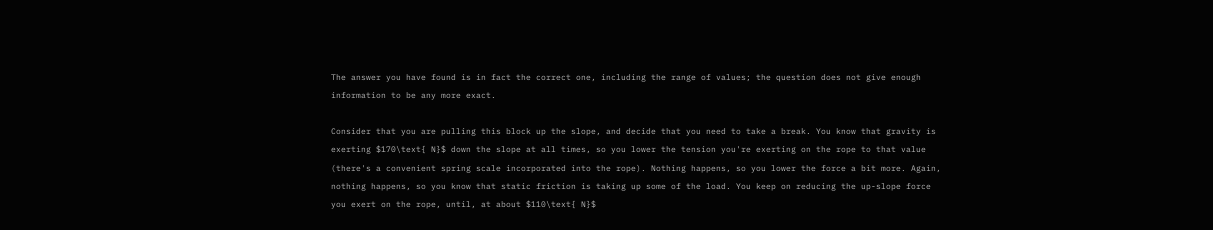The answer you have found is in fact the correct one, including the range of values; the question does not give enough information to be any more exact.

Consider that you are pulling this block up the slope, and decide that you need to take a break. You know that gravity is exerting $170\text{ N}$ down the slope at all times, so you lower the tension you're exerting on the rope to that value (there's a convenient spring scale incorporated into the rope). Nothing happens, so you lower the force a bit more. Again, nothing happens, so you know that static friction is taking up some of the load. You keep on reducing the up-slope force you exert on the rope, until, at about $110\text{ N}$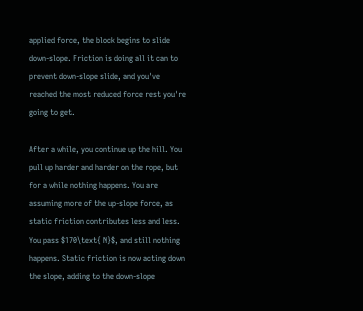applied force, the block begins to slide down-slope. Friction is doing all it can to prevent down-slope slide, and you've reached the most reduced force rest you're going to get.

After a while, you continue up the hill. You pull up harder and harder on the rope, but for a while nothing happens. You are assuming more of the up-slope force, as static friction contributes less and less. You pass $170\text{ N}$, and still nothing happens. Static friction is now acting down the slope, adding to the down-slope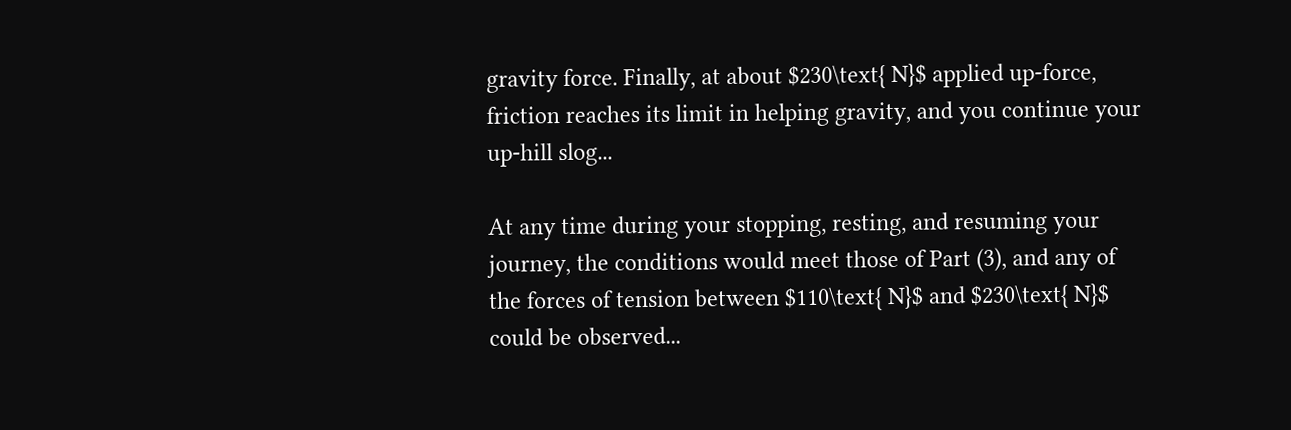gravity force. Finally, at about $230\text{ N}$ applied up-force, friction reaches its limit in helping gravity, and you continue your up-hill slog...

At any time during your stopping, resting, and resuming your journey, the conditions would meet those of Part (3), and any of the forces of tension between $110\text{ N}$ and $230\text{ N}$ could be observed...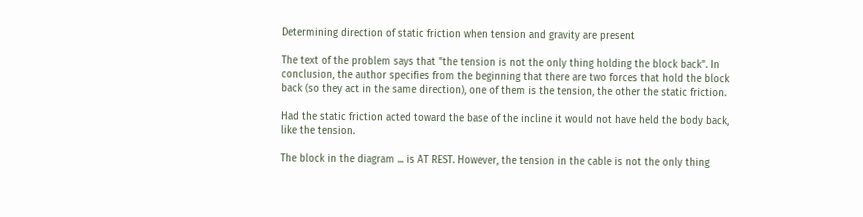Determining direction of static friction when tension and gravity are present

The text of the problem says that "the tension is not the only thing holding the block back". In conclusion, the author specifies from the beginning that there are two forces that hold the block back (so they act in the same direction), one of them is the tension, the other the static friction.

Had the static friction acted toward the base of the incline it would not have held the body back, like the tension.

The block in the diagram ... is AT REST. However, the tension in the cable is not the only thing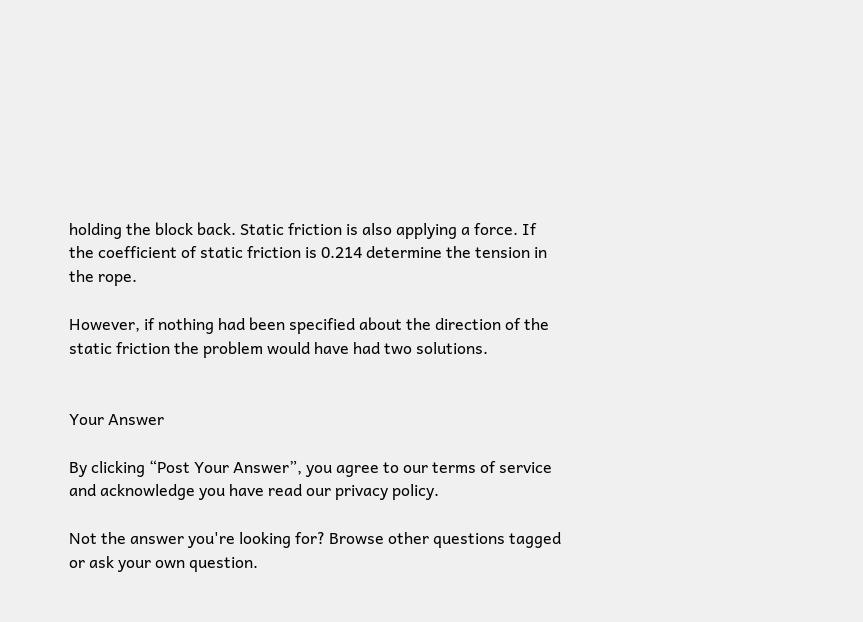holding the block back. Static friction is also applying a force. If the coefficient of static friction is 0.214 determine the tension in the rope.

However, if nothing had been specified about the direction of the static friction the problem would have had two solutions.


Your Answer

By clicking “Post Your Answer”, you agree to our terms of service and acknowledge you have read our privacy policy.

Not the answer you're looking for? Browse other questions tagged or ask your own question.